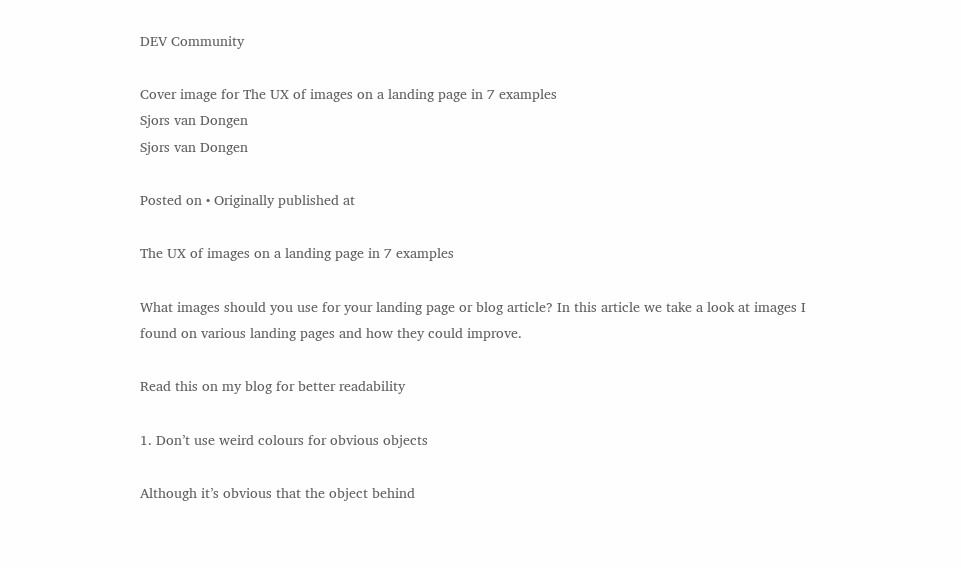DEV Community

Cover image for The UX of images on a landing page in 7 examples
Sjors van Dongen
Sjors van Dongen

Posted on • Originally published at

The UX of images on a landing page in 7 examples

What images should you use for your landing page or blog article? In this article we take a look at images I found on various landing pages and how they could improve.

Read this on my blog for better readability

1. Don’t use weird colours for obvious objects

Although it’s obvious that the object behind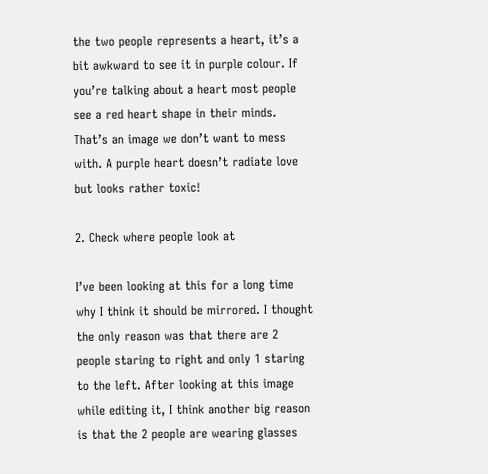the two people represents a heart, it’s a bit awkward to see it in purple colour. If you’re talking about a heart most people see a red heart shape in their minds. That’s an image we don’t want to mess with. A purple heart doesn’t radiate love but looks rather toxic!

2. Check where people look at

I’ve been looking at this for a long time why I think it should be mirrored. I thought the only reason was that there are 2 people staring to right and only 1 staring to the left. After looking at this image while editing it, I think another big reason is that the 2 people are wearing glasses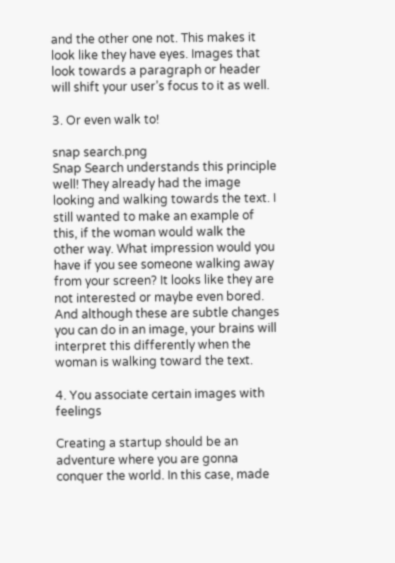and the other one not. This makes it look like they have eyes. Images that look towards a paragraph or header will shift your user’s focus to it as well.

3. Or even walk to!

snap search.png
Snap Search understands this principle well! They already had the image looking and walking towards the text. I still wanted to make an example of this, if the woman would walk the other way. What impression would you have if you see someone walking away from your screen? It looks like they are not interested or maybe even bored. And although these are subtle changes you can do in an image, your brains will interpret this differently when the woman is walking toward the text.

4. You associate certain images with feelings

Creating a startup should be an adventure where you are gonna conquer the world. In this case, made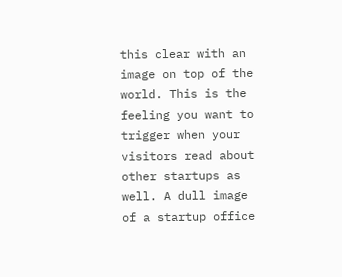this clear with an image on top of the world. This is the feeling you want to trigger when your visitors read about other startups as well. A dull image of a startup office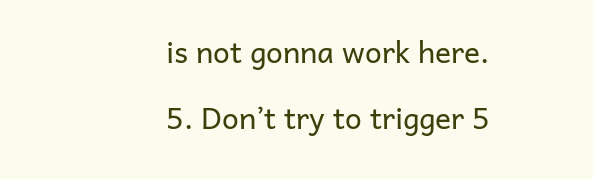is not gonna work here.

5. Don’t try to trigger 5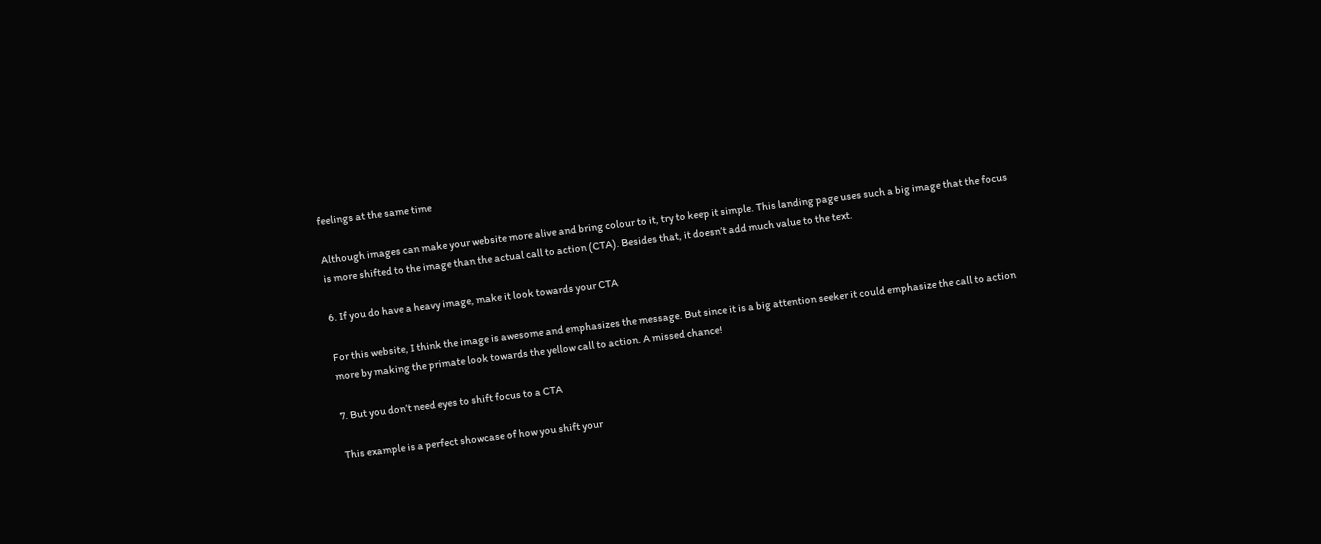feelings at the same time

Although images can make your website more alive and bring colour to it, try to keep it simple. This landing page uses such a big image that the focus is more shifted to the image than the actual call to action (CTA). Besides that, it doesn’t add much value to the text.

6. If you do have a heavy image, make it look towards your CTA

For this website, I think the image is awesome and emphasizes the message. But since it is a big attention seeker it could emphasize the call to action more by making the primate look towards the yellow call to action. A missed chance!

7. But you don’t need eyes to shift focus to a CTA

This example is a perfect showcase of how you shift your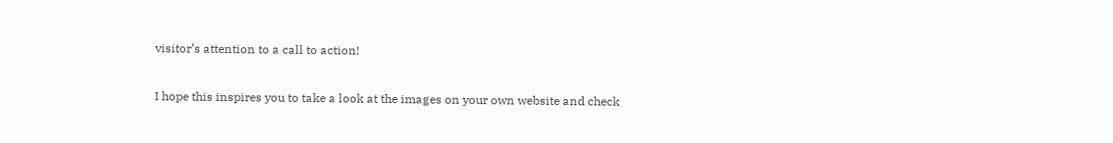visitor’s attention to a call to action!

I hope this inspires you to take a look at the images on your own website and check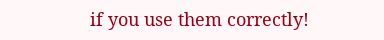if you use them correctly!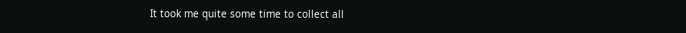It took me quite some time to collect all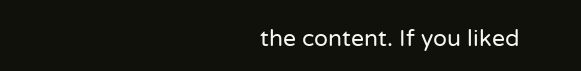the content. If you liked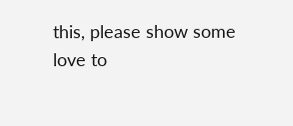this, please show some love to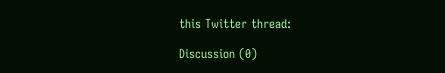this Twitter thread:

Discussion (0)